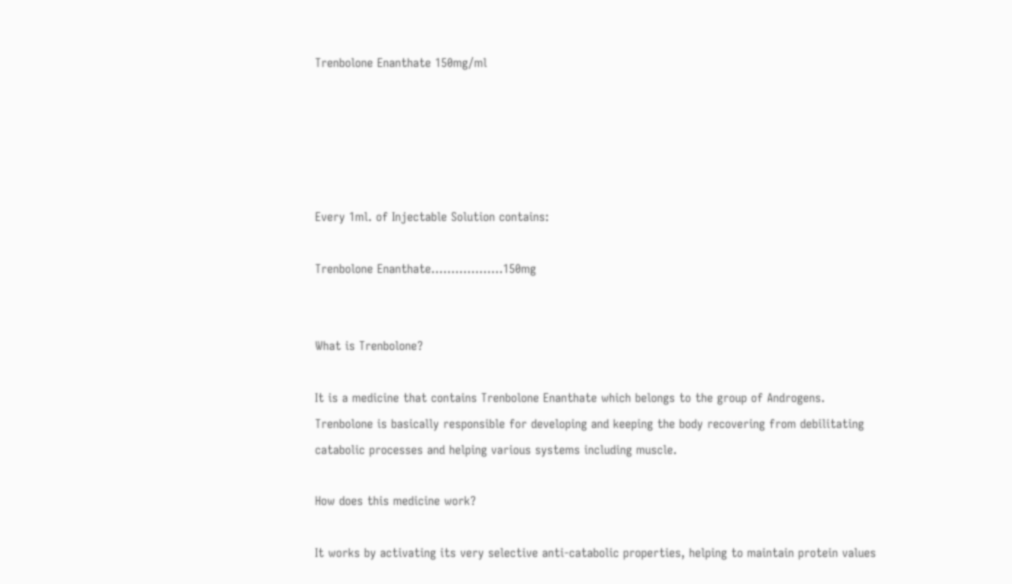Trenbolone Enanthate 150mg/ml





Every 1ml. of Injectable Solution contains:

Trenbolone Enanthate………………150mg


What is Trenbolone?

It is a medicine that contains Trenbolone Enanthate which belongs to the group of Androgens. Trenbolone is basically responsible for developing and keeping the body recovering from debilitating catabolic processes and helping various systems including muscle.

How does this medicine work?

It works by activating its very selective anti-catabolic properties, helping to maintain protein values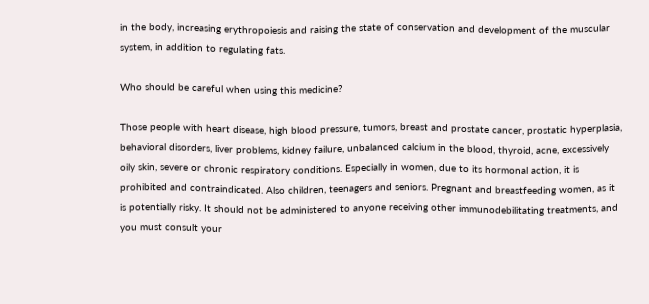in the body, increasing erythropoiesis and raising the state of conservation and development of the muscular system, in addition to regulating fats.

Who should be careful when using this medicine?

Those people with heart disease, high blood pressure, tumors, breast and prostate cancer, prostatic hyperplasia, behavioral disorders, liver problems, kidney failure, unbalanced calcium in the blood, thyroid, acne, excessively oily skin, severe or chronic respiratory conditions. Especially in women, due to its hormonal action, it is prohibited and contraindicated. Also children, teenagers and seniors. Pregnant and breastfeeding women, as it is potentially risky. It should not be administered to anyone receiving other immunodebilitating treatments, and you must consult your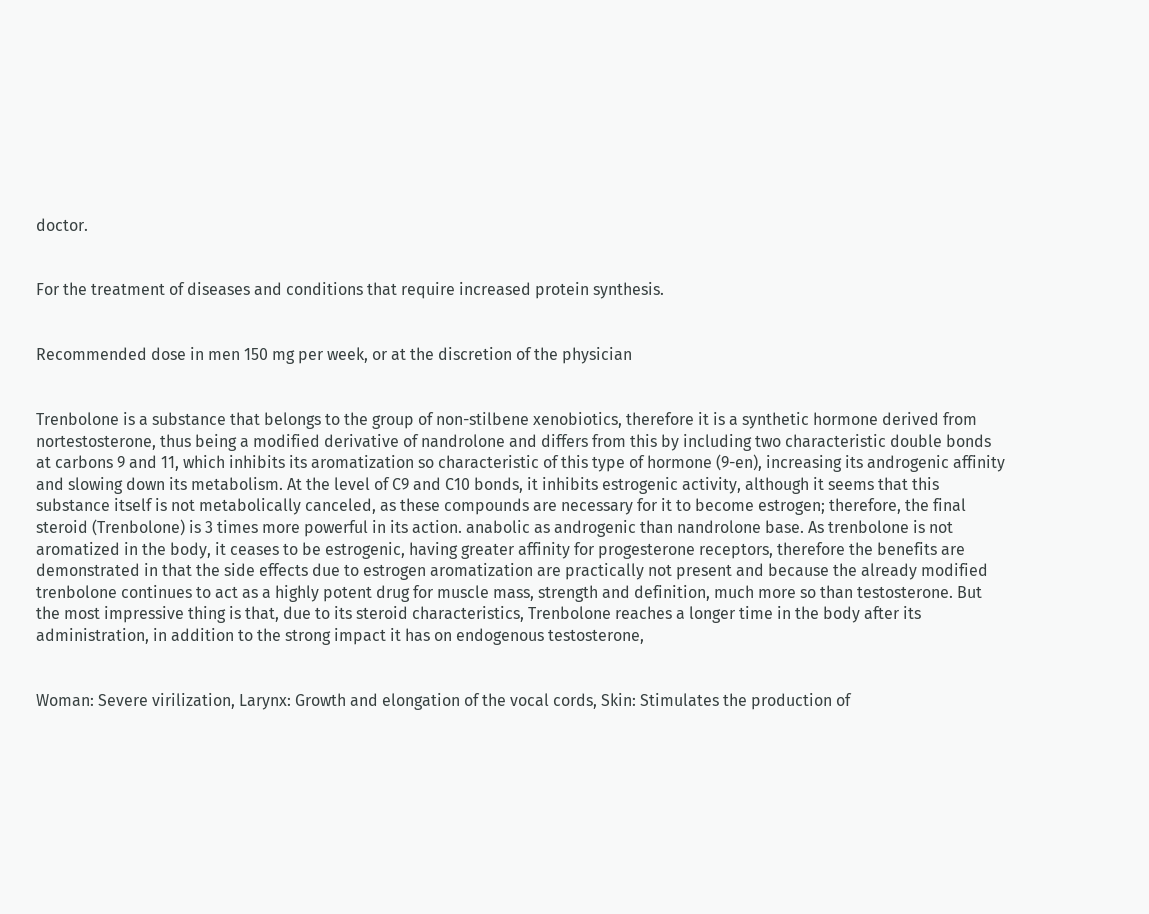doctor.


For the treatment of diseases and conditions that require increased protein synthesis.


Recommended dose in men 150 mg per week, or at the discretion of the physician


Trenbolone is a substance that belongs to the group of non-stilbene xenobiotics, therefore it is a synthetic hormone derived from nortestosterone, thus being a modified derivative of nandrolone and differs from this by including two characteristic double bonds at carbons 9 and 11, which inhibits its aromatization so characteristic of this type of hormone (9-en), increasing its androgenic affinity and slowing down its metabolism. At the level of C9 and C10 bonds, it inhibits estrogenic activity, although it seems that this substance itself is not metabolically canceled, as these compounds are necessary for it to become estrogen; therefore, the final steroid (Trenbolone) is 3 times more powerful in its action. anabolic as androgenic than nandrolone base. As trenbolone is not aromatized in the body, it ceases to be estrogenic, having greater affinity for progesterone receptors, therefore the benefits are demonstrated in that the side effects due to estrogen aromatization are practically not present and because the already modified trenbolone continues to act as a highly potent drug for muscle mass, strength and definition, much more so than testosterone. But the most impressive thing is that, due to its steroid characteristics, Trenbolone reaches a longer time in the body after its administration, in addition to the strong impact it has on endogenous testosterone,


Woman: Severe virilization, Larynx: Growth and elongation of the vocal cords, Skin: Stimulates the production of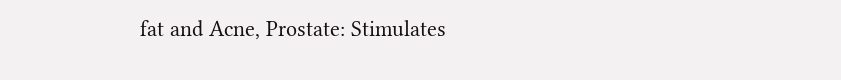fat and Acne, Prostate: Stimulates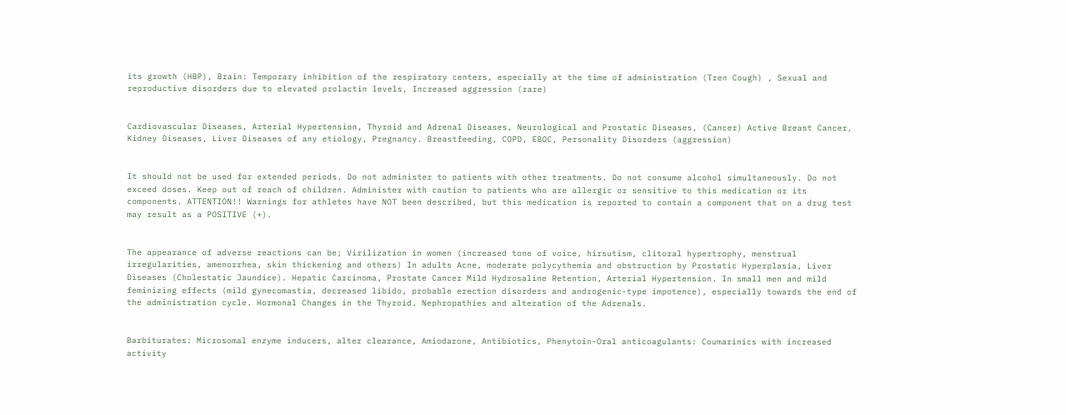its growth (HBP), Brain: Temporary inhibition of the respiratory centers, especially at the time of administration (Tren Cough) , Sexual and reproductive disorders due to elevated prolactin levels, Increased aggression (rare)


Cardiovascular Diseases, Arterial Hypertension, Thyroid and Adrenal Diseases, Neurological and Prostatic Diseases, (Cancer) Active Breast Cancer, Kidney Diseases, Liver Diseases of any etiology, Pregnancy. Breastfeeding, COPD, EBOC, Personality Disorders (aggression)


It should not be used for extended periods. Do not administer to patients with other treatments. Do not consume alcohol simultaneously. Do not exceed doses. Keep out of reach of children. Administer with caution to patients who are allergic or sensitive to this medication or its components. ATTENTION!! Warnings for athletes have NOT been described, but this medication is reported to contain a component that on a drug test may result as a POSITIVE (+).


The appearance of adverse reactions can be; Virilization in women (increased tone of voice, hirsutism, clitoral hypertrophy, menstrual irregularities, amenorrhea, skin thickening and others) In adults Acne, moderate polycythemia and obstruction by Prostatic Hyperplasia, Liver Diseases (Cholestatic Jaundice). Hepatic Carcinoma, Prostate Cancer Mild Hydrosaline Retention, Arterial Hypertension. In small men and mild feminizing effects (mild gynecomastia, decreased libido, probable erection disorders and androgenic-type impotence), especially towards the end of the administration cycle. Hormonal Changes in the Thyroid. Nephropathies and alteration of the Adrenals.


Barbiturates: Microsomal enzyme inducers, alter clearance, Amiodarone, Antibiotics, Phenytoin-Oral anticoagulants: Coumarinics with increased activity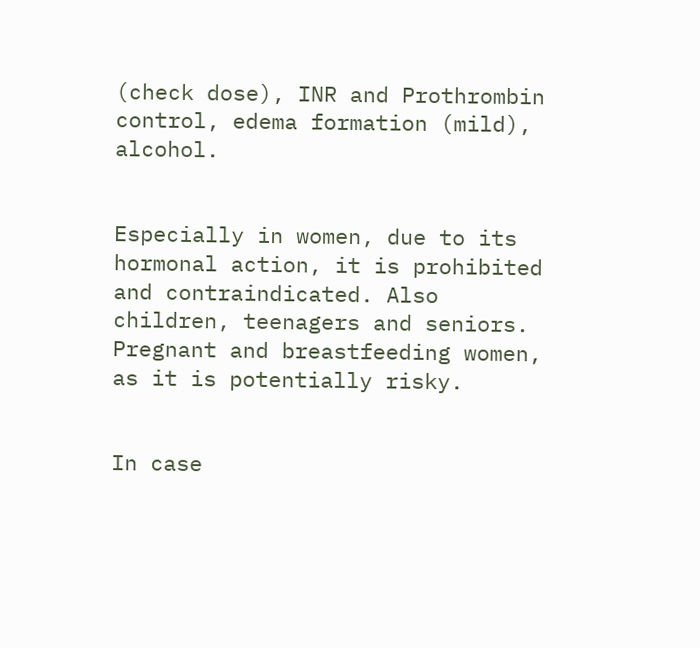(check dose), INR and Prothrombin control, edema formation (mild), alcohol.


Especially in women, due to its hormonal action, it is prohibited and contraindicated. Also children, teenagers and seniors. Pregnant and breastfeeding women, as it is potentially risky.


In case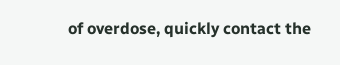of overdose, quickly contact the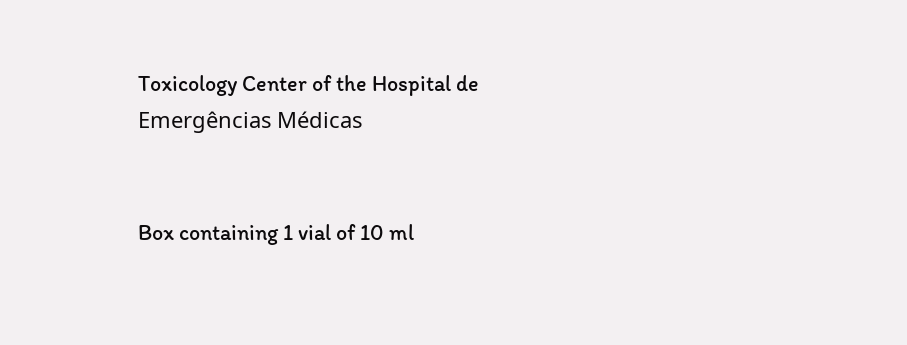Toxicology Center of the Hospital de Emergências Médicas


Box containing 1 vial of 10 ml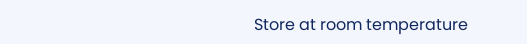Store at room temperature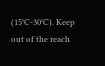(15°C-30°C). Keep out of the reach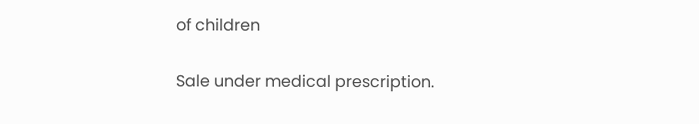of children

Sale under medical prescription.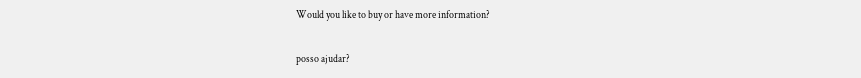Would you like to buy or have more information?

posso ajudar?